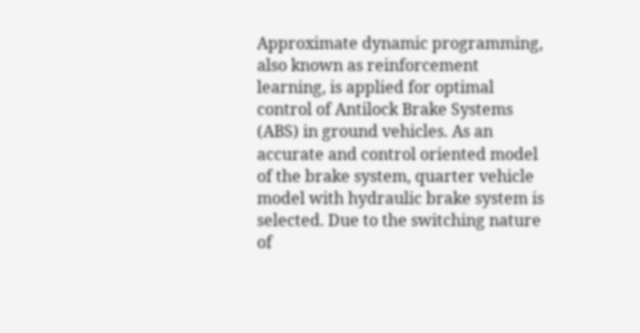Approximate dynamic programming, also known as reinforcement learning, is applied for optimal control of Antilock Brake Systems (ABS) in ground vehicles. As an accurate and control oriented model of the brake system, quarter vehicle model with hydraulic brake system is selected. Due to the switching nature of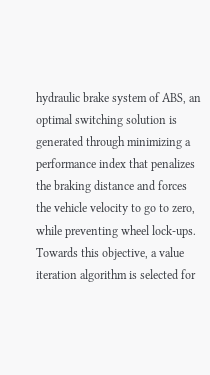hydraulic brake system of ABS, an optimal switching solution is generated through minimizing a performance index that penalizes the braking distance and forces the vehicle velocity to go to zero, while preventing wheel lock-ups. Towards this objective, a value iteration algorithm is selected for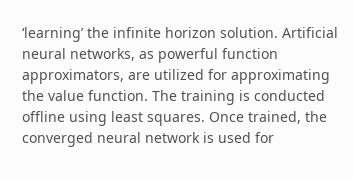‘learning’ the infinite horizon solution. Artificial neural networks, as powerful function approximators, are utilized for approximating the value function. The training is conducted offline using least squares. Once trained, the converged neural network is used for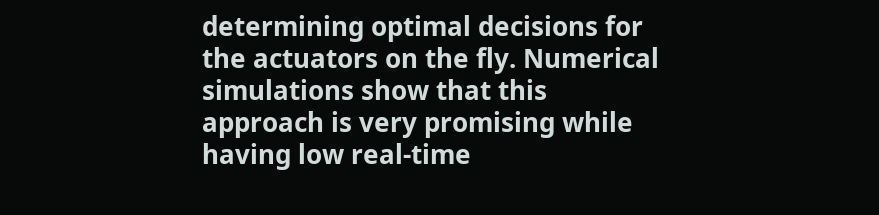determining optimal decisions for the actuators on the fly. Numerical simulations show that this approach is very promising while having low real-time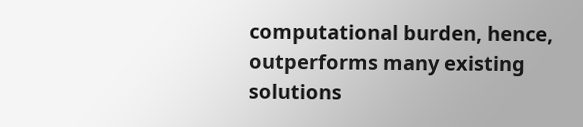computational burden, hence, outperforms many existing solutions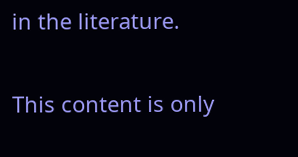in the literature.

This content is only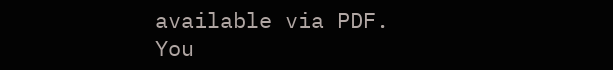available via PDF.
You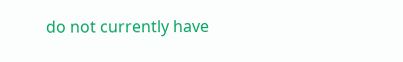do not currently have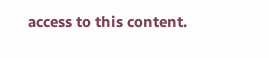access to this content.